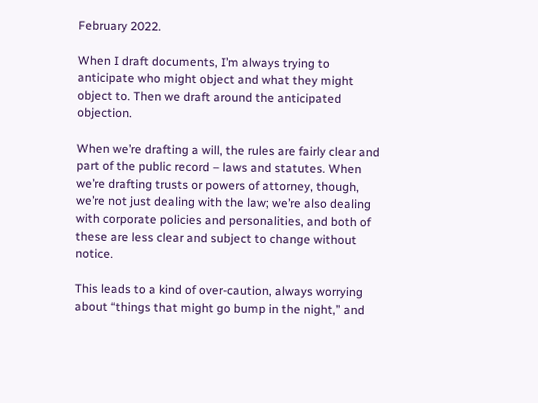February 2022.

When I draft documents, I’m always trying to anticipate who might object and what they might object to. Then we draft around the anticipated objection.

When we’re drafting a will, the rules are fairly clear and part of the public record – laws and statutes. When we’re drafting trusts or powers of attorney, though, we’re not just dealing with the law; we’re also dealing with corporate policies and personalities, and both of these are less clear and subject to change without notice.

This leads to a kind of over-caution, always worrying about “things that might go bump in the night,” and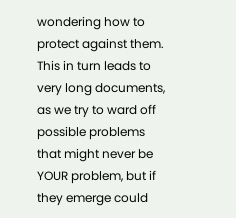wondering how to protect against them. This in turn leads to very long documents, as we try to ward off possible problems that might never be YOUR problem, but if they emerge could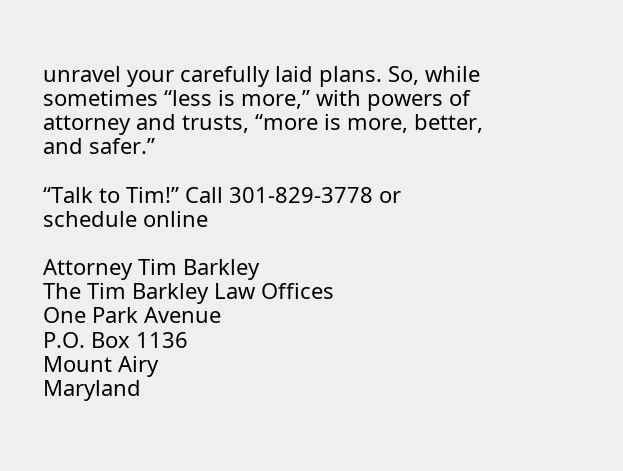unravel your carefully laid plans. So, while sometimes “less is more,” with powers of attorney and trusts, “more is more, better, and safer.”

“Talk to Tim!” Call 301-829-3778 or schedule online

Attorney Tim Barkley
The Tim Barkley Law Offices
One Park Avenue
P.O. Box 1136
Mount Airy
Maryland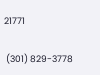21771

 (301) 829-3778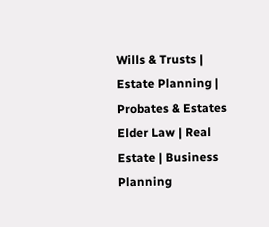Wills & Trusts | Estate Planning | Probates & Estates
Elder Law | Real Estate | Business Planning